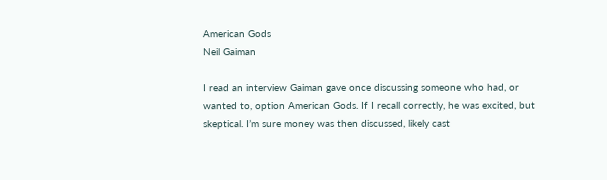American Gods
Neil Gaiman

I read an interview Gaiman gave once discussing someone who had, or wanted to, option American Gods. If I recall correctly, he was excited, but skeptical. I’m sure money was then discussed, likely cast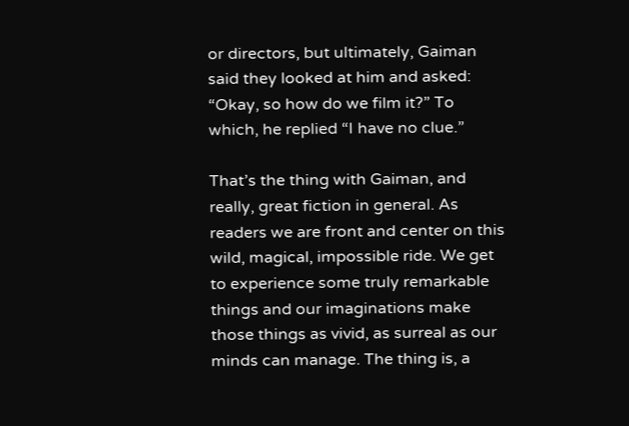or directors, but ultimately, Gaiman said they looked at him and asked: “Okay, so how do we film it?” To which, he replied “I have no clue.”

That’s the thing with Gaiman, and really, great fiction in general. As readers we are front and center on this wild, magical, impossible ride. We get to experience some truly remarkable things and our imaginations make those things as vivid, as surreal as our minds can manage. The thing is, a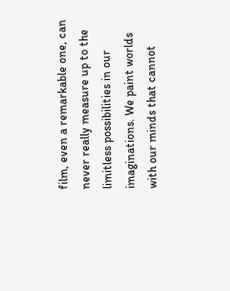film, even a remarkable one, can never really measure up to the limitless possibilities in our imaginations. We paint worlds with our minds that cannot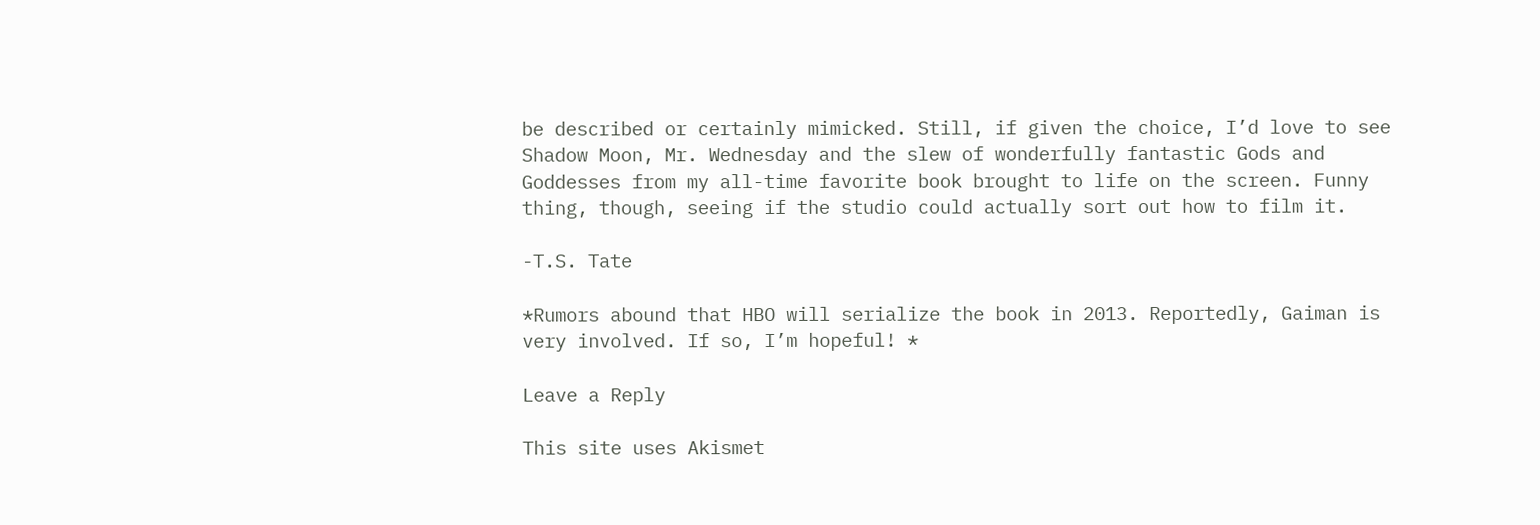be described or certainly mimicked. Still, if given the choice, I’d love to see Shadow Moon, Mr. Wednesday and the slew of wonderfully fantastic Gods and Goddesses from my all-time favorite book brought to life on the screen. Funny thing, though, seeing if the studio could actually sort out how to film it.

-T.S. Tate

*Rumors abound that HBO will serialize the book in 2013. Reportedly, Gaiman is very involved. If so, I’m hopeful! *

Leave a Reply

This site uses Akismet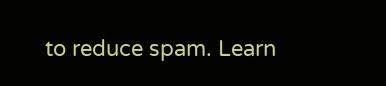to reduce spam. Learn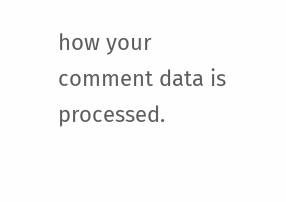how your comment data is processed.